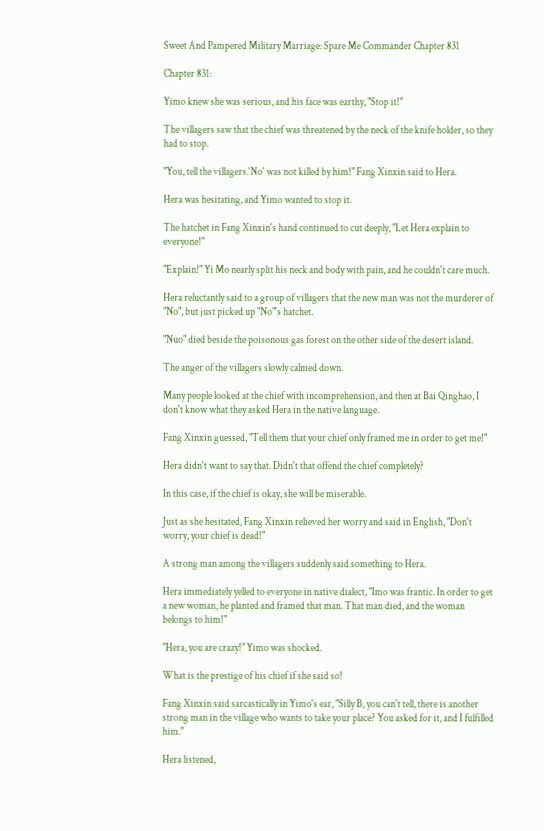Sweet And Pampered Military Marriage: Spare Me Commander Chapter 831

Chapter 831:

Yimo knew she was serious, and his face was earthy, "Stop it!"

The villagers saw that the chief was threatened by the neck of the knife holder, so they had to stop.

"You, tell the villagers.'No' was not killed by him!" Fang Xinxin said to Hera.

Hera was hesitating, and Yimo wanted to stop it.

The hatchet in Fang Xinxin's hand continued to cut deeply, "Let Hera explain to everyone!"

"Explain!" Yi Mo nearly split his neck and body with pain, and he couldn't care much.

Hera reluctantly said to a group of villagers that the new man was not the murderer of "No", but just picked up "No"'s hatchet.

"Nuo" died beside the poisonous gas forest on the other side of the desert island.

The anger of the villagers slowly calmed down.

Many people looked at the chief with incomprehension, and then at Bai Qinghao, I don't know what they asked Hera in the native language.

Fang Xinxin guessed, "Tell them that your chief only framed me in order to get me!"

Hera didn't want to say that. Didn't that offend the chief completely?

In this case, if the chief is okay, she will be miserable.

Just as she hesitated, Fang Xinxin relieved her worry and said in English, "Don't worry, your chief is dead!"

A strong man among the villagers suddenly said something to Hera.

Hera immediately yelled to everyone in native dialect, "Imo was frantic. In order to get a new woman, he planted and framed that man. That man died, and the woman belongs to him!"

"Hera, you are crazy!" Yimo was shocked.

What is the prestige of his chief if she said so!

Fang Xinxin said sarcastically in Yimo's ear, "Silly B, you can't tell, there is another strong man in the village who wants to take your place? You asked for it, and I fulfilled him."

Hera listened,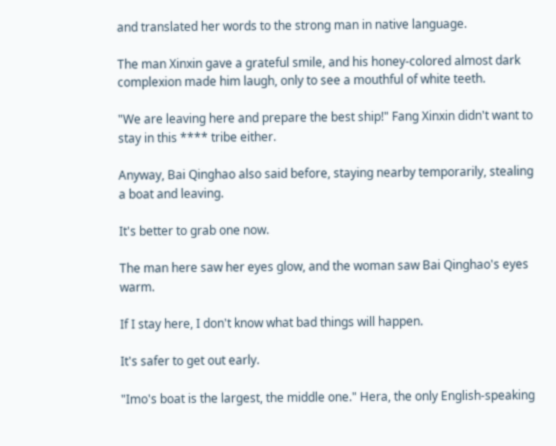and translated her words to the strong man in native language.

The man Xinxin gave a grateful smile, and his honey-colored almost dark complexion made him laugh, only to see a mouthful of white teeth.

"We are leaving here and prepare the best ship!" Fang Xinxin didn't want to stay in this **** tribe either.

Anyway, Bai Qinghao also said before, staying nearby temporarily, stealing a boat and leaving.

It's better to grab one now.

The man here saw her eyes glow, and the woman saw Bai Qinghao's eyes warm.

If I stay here, I don't know what bad things will happen.

It's safer to get out early.

"Imo's boat is the largest, the middle one." Hera, the only English-speaking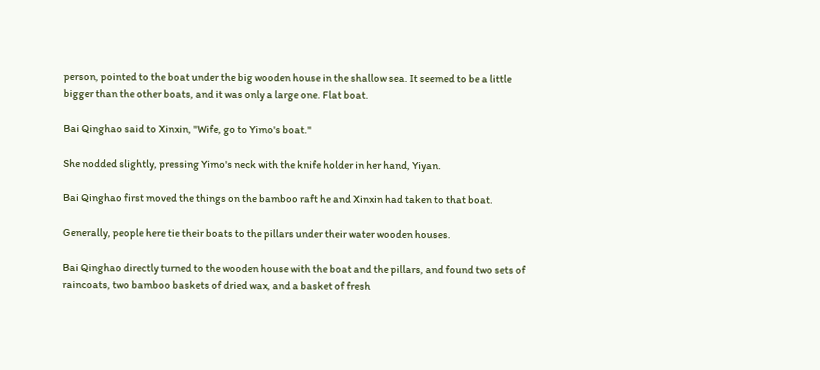person, pointed to the boat under the big wooden house in the shallow sea. It seemed to be a little bigger than the other boats, and it was only a large one. Flat boat.

Bai Qinghao said to Xinxin, "Wife, go to Yimo's boat."

She nodded slightly, pressing Yimo's neck with the knife holder in her hand, Yiyan.

Bai Qinghao first moved the things on the bamboo raft he and Xinxin had taken to that boat.

Generally, people here tie their boats to the pillars under their water wooden houses.

Bai Qinghao directly turned to the wooden house with the boat and the pillars, and found two sets of raincoats, two bamboo baskets of dried wax, and a basket of fresh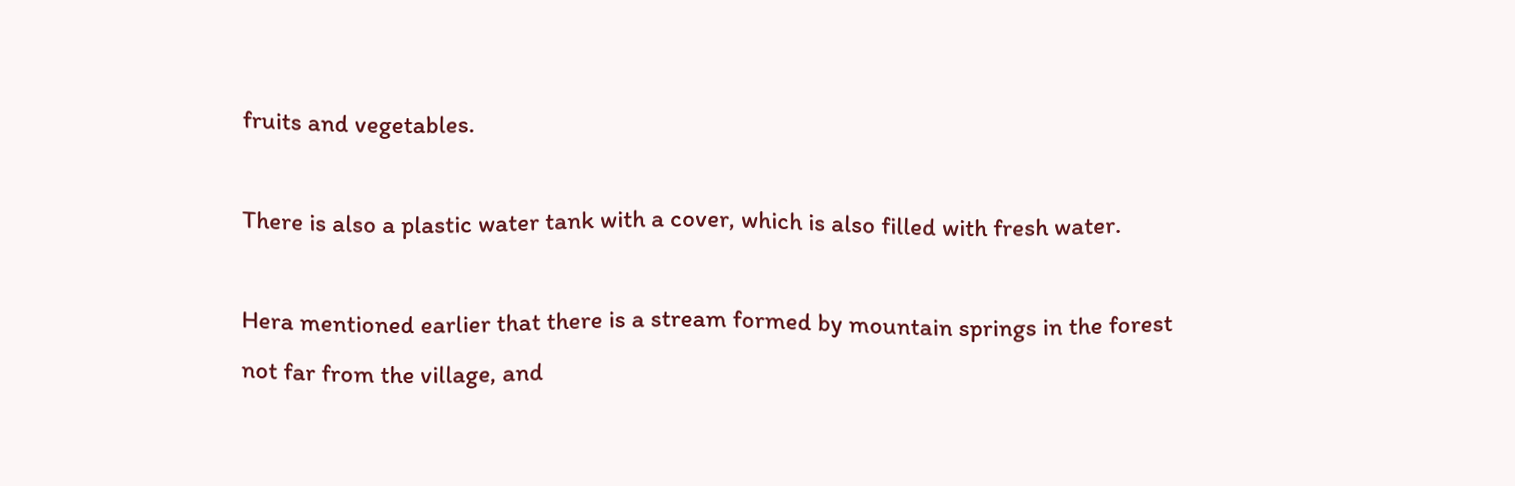fruits and vegetables.

There is also a plastic water tank with a cover, which is also filled with fresh water.

Hera mentioned earlier that there is a stream formed by mountain springs in the forest not far from the village, and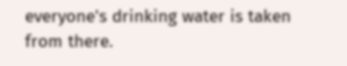everyone's drinking water is taken from there.